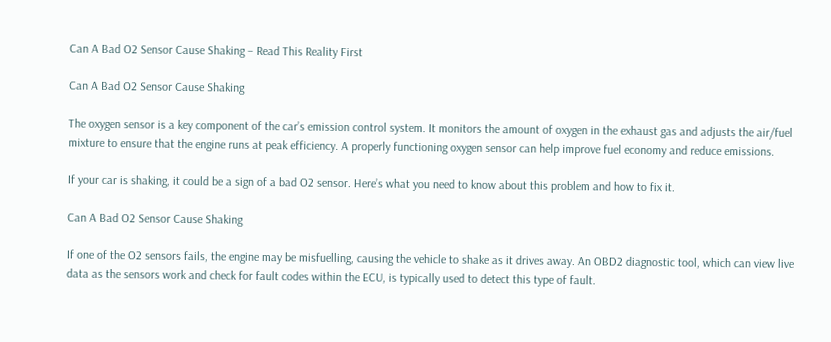Can A Bad O2 Sensor Cause Shaking – Read This Reality First

Can A Bad O2 Sensor Cause Shaking

The oxygen sensor is a key component of the car’s emission control system. It monitors the amount of oxygen in the exhaust gas and adjusts the air/fuel mixture to ensure that the engine runs at peak efficiency. A properly functioning oxygen sensor can help improve fuel economy and reduce emissions.

If your car is shaking, it could be a sign of a bad O2 sensor. Here’s what you need to know about this problem and how to fix it.

Can A Bad O2 Sensor Cause Shaking

If one of the O2 sensors fails, the engine may be misfuelling, causing the vehicle to shake as it drives away. An OBD2 diagnostic tool, which can view live data as the sensors work and check for fault codes within the ECU, is typically used to detect this type of fault.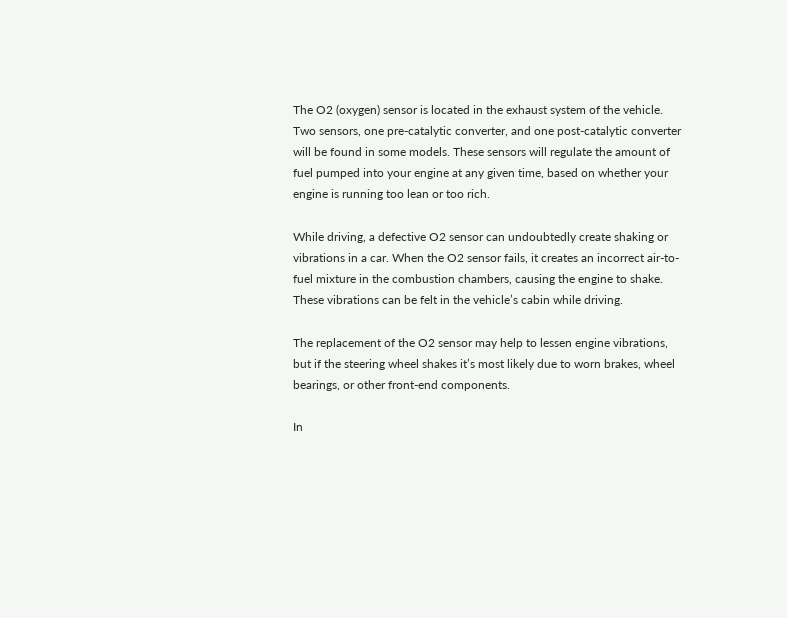The O2 (oxygen) sensor is located in the exhaust system of the vehicle. Two sensors, one pre-catalytic converter, and one post-catalytic converter will be found in some models. These sensors will regulate the amount of fuel pumped into your engine at any given time, based on whether your engine is running too lean or too rich.

While driving, a defective O2 sensor can undoubtedly create shaking or vibrations in a car. When the O2 sensor fails, it creates an incorrect air-to-fuel mixture in the combustion chambers, causing the engine to shake. These vibrations can be felt in the vehicle’s cabin while driving.

The replacement of the O2 sensor may help to lessen engine vibrations, but if the steering wheel shakes it’s most likely due to worn brakes, wheel bearings, or other front-end components.

In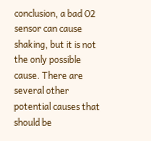conclusion, a bad O2 sensor can cause shaking, but it is not the only possible cause. There are several other potential causes that should be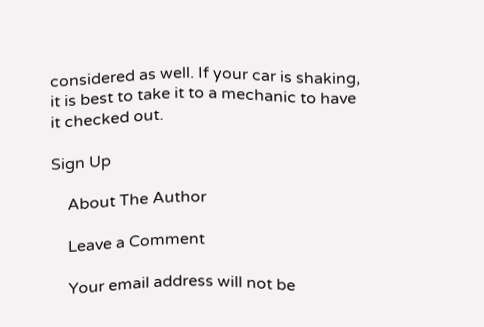considered as well. If your car is shaking, it is best to take it to a mechanic to have it checked out.

Sign Up

    About The Author

    Leave a Comment

    Your email address will not be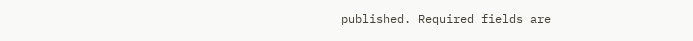published. Required fields are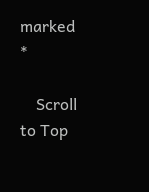marked *

    Scroll to Top